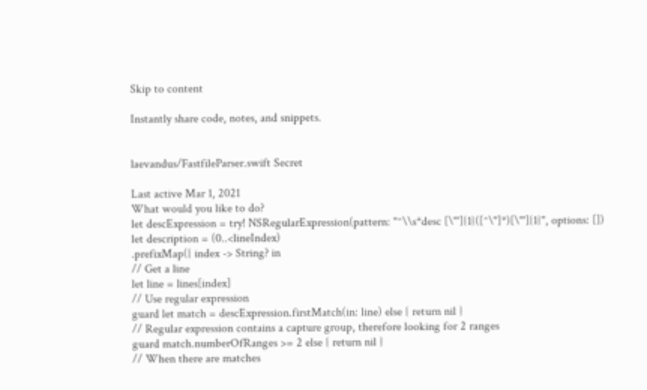Skip to content

Instantly share code, notes, and snippets.


laevandus/FastfileParser.swift Secret

Last active Mar 1, 2021
What would you like to do?
let descExpression = try! NSRegularExpression(pattern: "^\\s*desc [\"']{1}([^\"]*)[\"']{1}", options: [])
let description = (0..<lineIndex)
.prefixMap({ index -> String? in
// Get a line
let line = lines[index]
// Use regular expression
guard let match = descExpression.firstMatch(in: line) else { return nil }
// Regular expression contains a capture group, therefore looking for 2 ranges
guard match.numberOfRanges >= 2 else { return nil }
// When there are matches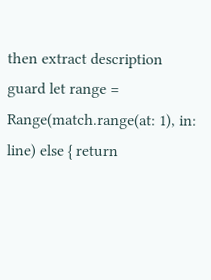then extract description
guard let range = Range(match.range(at: 1), in: line) else { return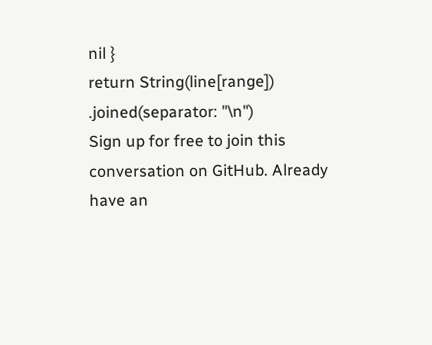nil }
return String(line[range])
.joined(separator: "\n")
Sign up for free to join this conversation on GitHub. Already have an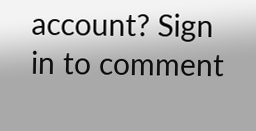account? Sign in to comment